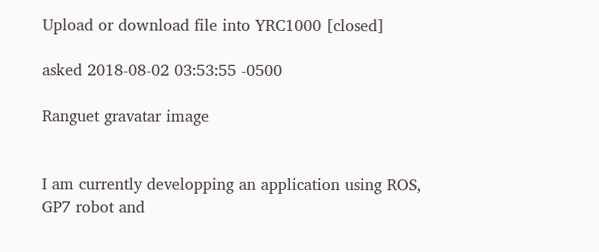Upload or download file into YRC1000 [closed]

asked 2018-08-02 03:53:55 -0500

Ranguet gravatar image


I am currently developping an application using ROS, GP7 robot and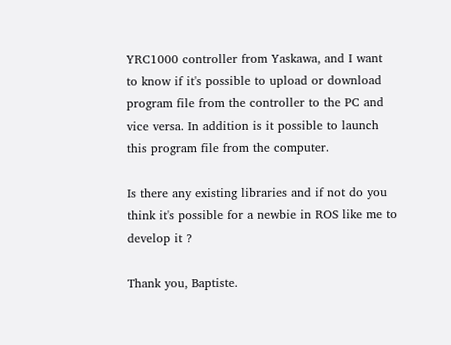YRC1000 controller from Yaskawa, and I want to know if it's possible to upload or download program file from the controller to the PC and vice versa. In addition is it possible to launch this program file from the computer.

Is there any existing libraries and if not do you think it's possible for a newbie in ROS like me to develop it ?

Thank you, Baptiste.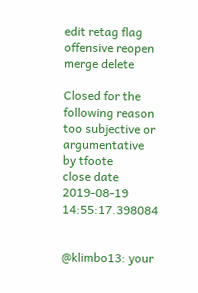edit retag flag offensive reopen merge delete

Closed for the following reason too subjective or argumentative by tfoote
close date 2019-08-19 14:55:17.398084


@klimbo13: your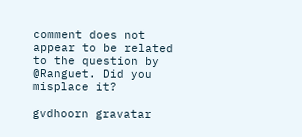comment does not appear to be related to the question by @Ranguet. Did you misplace it?

gvdhoorn gravatar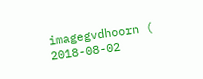imagegvdhoorn ( 2018-08-02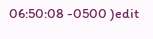06:50:08 -0500 )edit